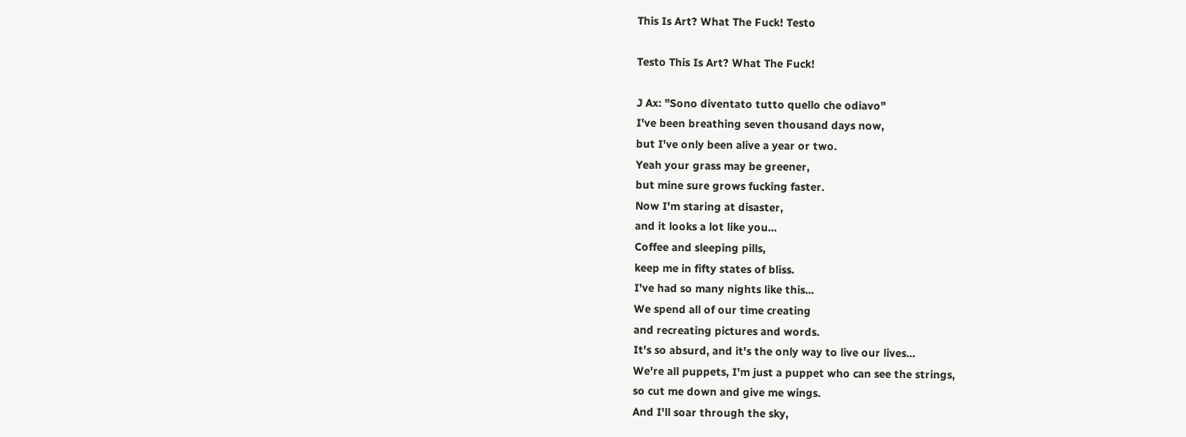This Is Art? What The Fuck! Testo

Testo This Is Art? What The Fuck!

J Ax: "Sono diventato tutto quello che odiavo"
I've been breathing seven thousand days now,
but I've only been alive a year or two.
Yeah your grass may be greener,
but mine sure grows fucking faster.
Now I'm staring at disaster,
and it looks a lot like you...
Coffee and sleeping pills,
keep me in fifty states of bliss.
I've had so many nights like this...
We spend all of our time creating
and recreating pictures and words.
It's so absurd, and it's the only way to live our lives...
We're all puppets, I'm just a puppet who can see the strings,
so cut me down and give me wings.
And I'll soar through the sky,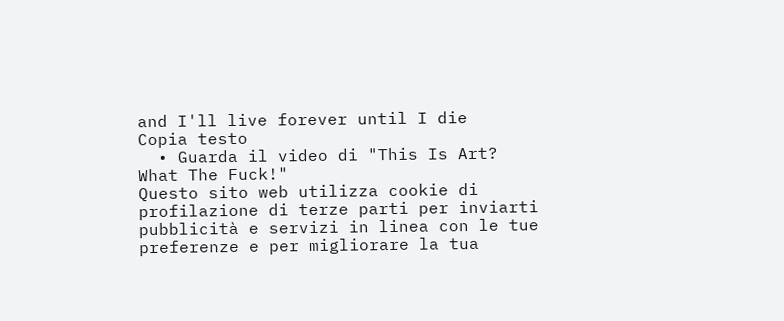and I'll live forever until I die
Copia testo
  • Guarda il video di "This Is Art? What The Fuck!"
Questo sito web utilizza cookie di profilazione di terze parti per inviarti pubblicità e servizi in linea con le tue preferenze e per migliorare la tua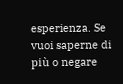esperienza. Se vuoi saperne di più o negare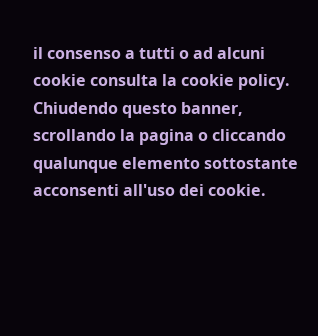il consenso a tutti o ad alcuni cookie consulta la cookie policy. Chiudendo questo banner, scrollando la pagina o cliccando qualunque elemento sottostante acconsenti all'uso dei cookie.